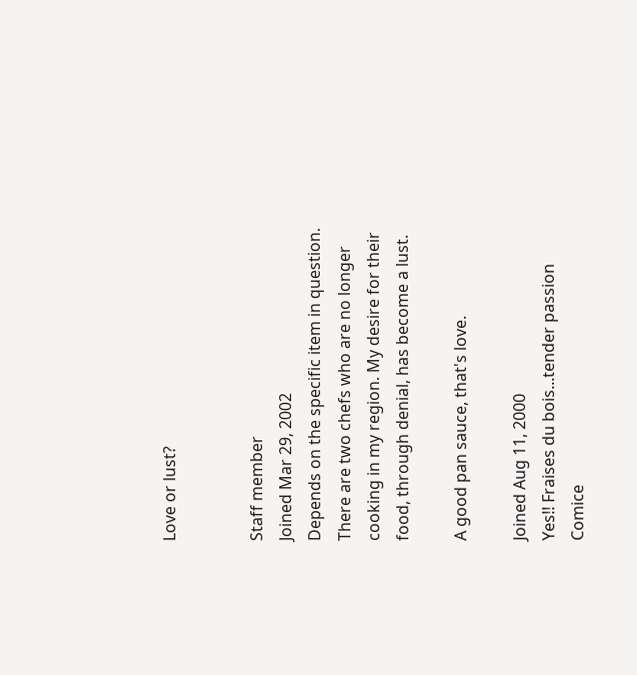Love or lust?


Staff member
Joined Mar 29, 2002
Depends on the specific item in question. There are two chefs who are no longer cooking in my region. My desire for their food, through denial, has become a lust.

A good pan sauce, that's love.

Joined Aug 11, 2000
Yes!! Fraises du bois...tender passion
Comice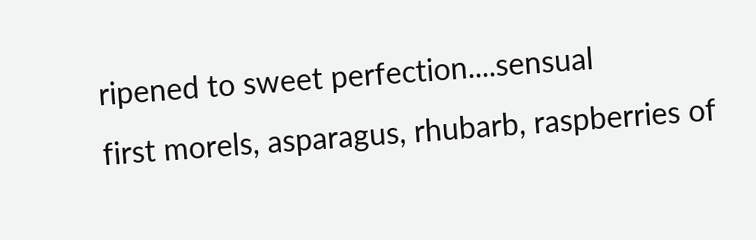ripened to sweet perfection....sensual
first morels, asparagus, rhubarb, raspberries of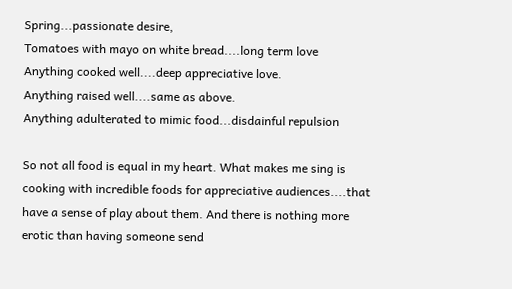Spring...passionate desire,
Tomatoes with mayo on white bread....long term love
Anything cooked well....deep appreciative love.
Anything raised well....same as above.
Anything adulterated to mimic food...disdainful repulsion

So not all food is equal in my heart. What makes me sing is cooking with incredible foods for appreciative audiences....that have a sense of play about them. And there is nothing more erotic than having someone send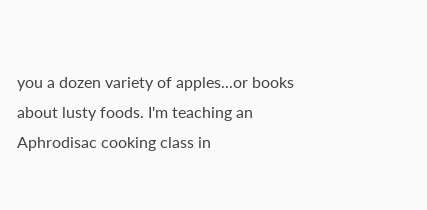you a dozen variety of apples...or books about lusty foods. I'm teaching an Aphrodisac cooking class in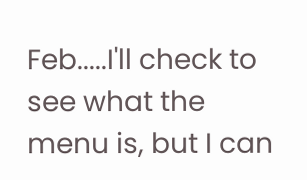Feb.....I'll check to see what the menu is, but I can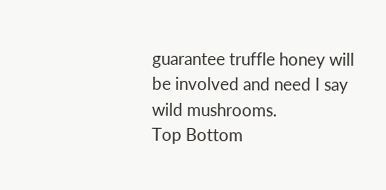guarantee truffle honey will be involved and need I say wild mushrooms.
Top Bottom